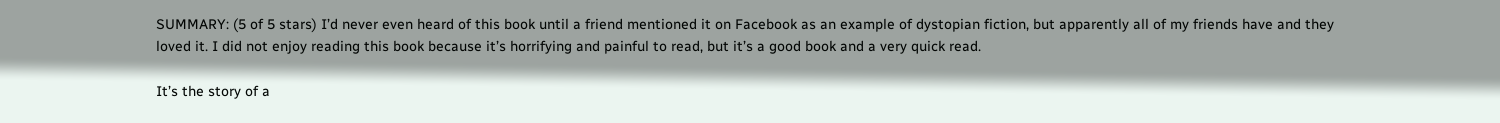SUMMARY: (5 of 5 stars) I’d never even heard of this book until a friend mentioned it on Facebook as an example of dystopian fiction, but apparently all of my friends have and they loved it. I did not enjoy reading this book because it’s horrifying and painful to read, but it’s a good book and a very quick read.

It’s the story of a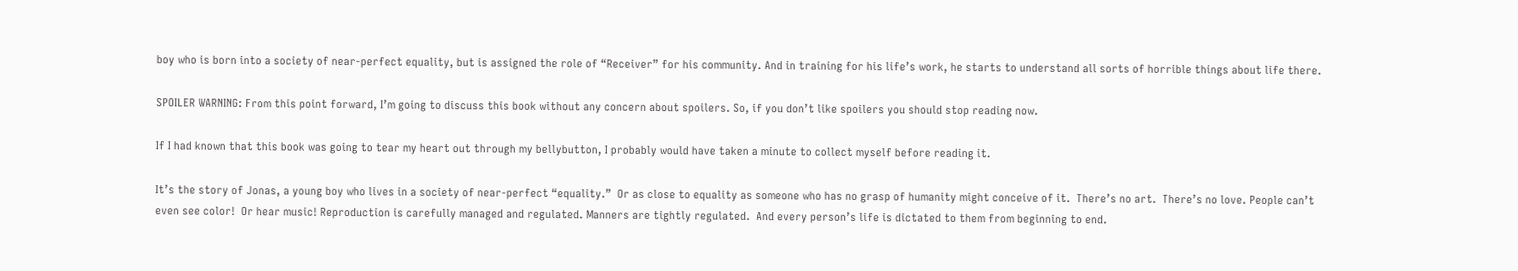boy who is born into a society of near-perfect equality, but is assigned the role of “Receiver” for his community. And in training for his life’s work, he starts to understand all sorts of horrible things about life there.

SPOILER WARNING: From this point forward, I’m going to discuss this book without any concern about spoilers. So, if you don’t like spoilers you should stop reading now.

If I had known that this book was going to tear my heart out through my bellybutton, I probably would have taken a minute to collect myself before reading it.

It’s the story of Jonas, a young boy who lives in a society of near-perfect “equality.”  Or as close to equality as someone who has no grasp of humanity might conceive of it.  There’s no art.  There’s no love. People can’t even see color!  Or hear music! Reproduction is carefully managed and regulated. Manners are tightly regulated.  And every person’s life is dictated to them from beginning to end.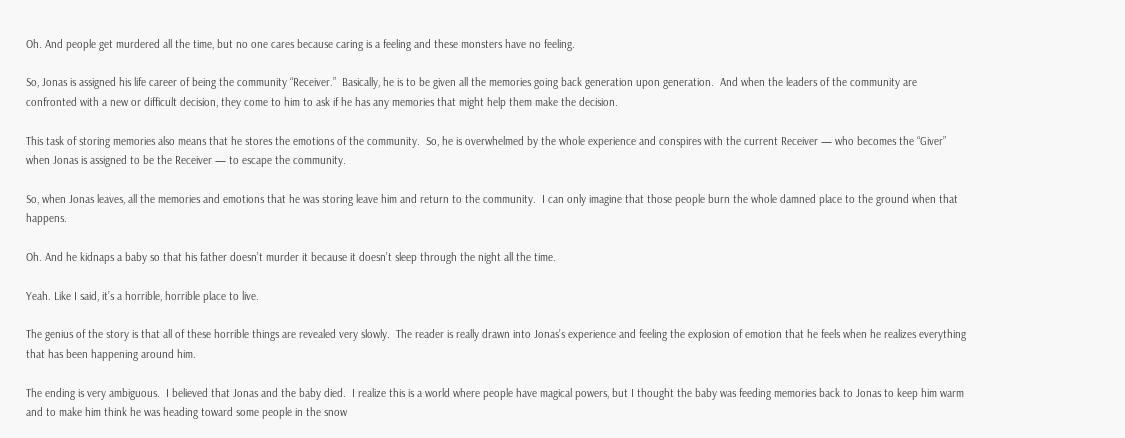Oh. And people get murdered all the time, but no one cares because caring is a feeling and these monsters have no feeling.

So, Jonas is assigned his life career of being the community “Receiver.”  Basically, he is to be given all the memories going back generation upon generation.  And when the leaders of the community are confronted with a new or difficult decision, they come to him to ask if he has any memories that might help them make the decision.

This task of storing memories also means that he stores the emotions of the community.  So, he is overwhelmed by the whole experience and conspires with the current Receiver — who becomes the “Giver” when Jonas is assigned to be the Receiver — to escape the community.

So, when Jonas leaves, all the memories and emotions that he was storing leave him and return to the community.  I can only imagine that those people burn the whole damned place to the ground when that happens.

Oh. And he kidnaps a baby so that his father doesn’t murder it because it doesn’t sleep through the night all the time.

Yeah. Like I said, it’s a horrible, horrible place to live.

The genius of the story is that all of these horrible things are revealed very slowly.  The reader is really drawn into Jonas’s experience and feeling the explosion of emotion that he feels when he realizes everything that has been happening around him.

The ending is very ambiguous.  I believed that Jonas and the baby died.  I realize this is a world where people have magical powers, but I thought the baby was feeding memories back to Jonas to keep him warm and to make him think he was heading toward some people in the snow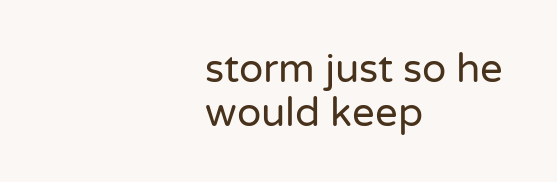storm just so he would keep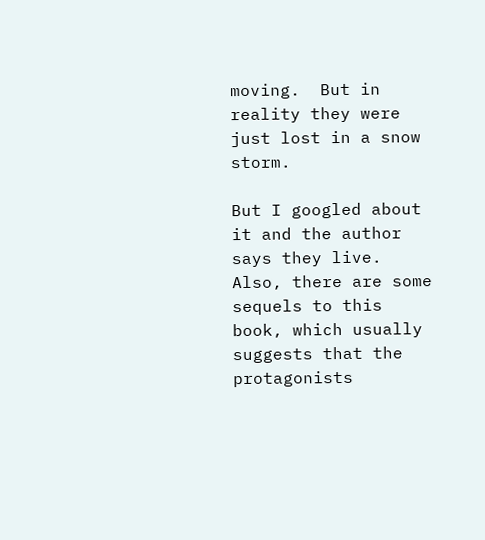moving.  But in reality they were just lost in a snow storm.

But I googled about it and the author says they live.  Also, there are some sequels to this book, which usually suggests that the protagonists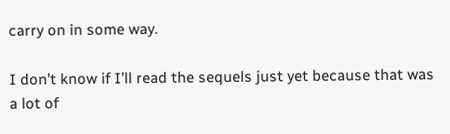carry on in some way.

I don’t know if I’ll read the sequels just yet because that was a lot of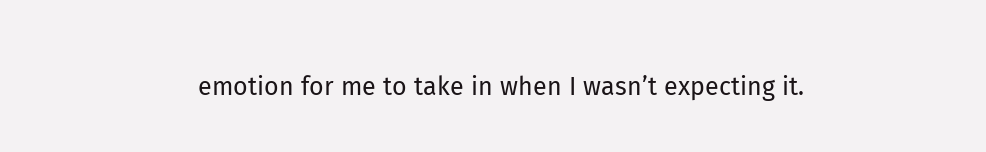emotion for me to take in when I wasn’t expecting it.